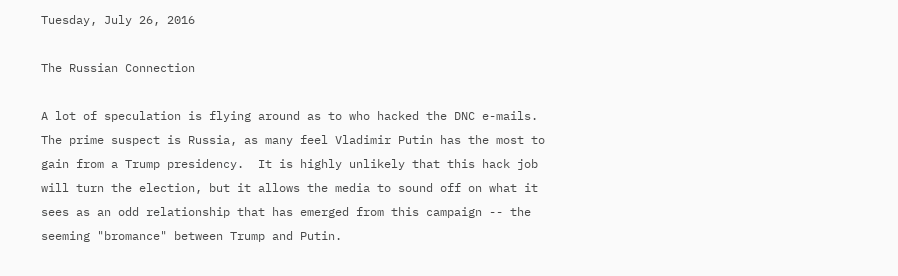Tuesday, July 26, 2016

The Russian Connection

A lot of speculation is flying around as to who hacked the DNC e-mails.  The prime suspect is Russia, as many feel Vladimir Putin has the most to gain from a Trump presidency.  It is highly unlikely that this hack job will turn the election, but it allows the media to sound off on what it sees as an odd relationship that has emerged from this campaign -- the seeming "bromance" between Trump and Putin.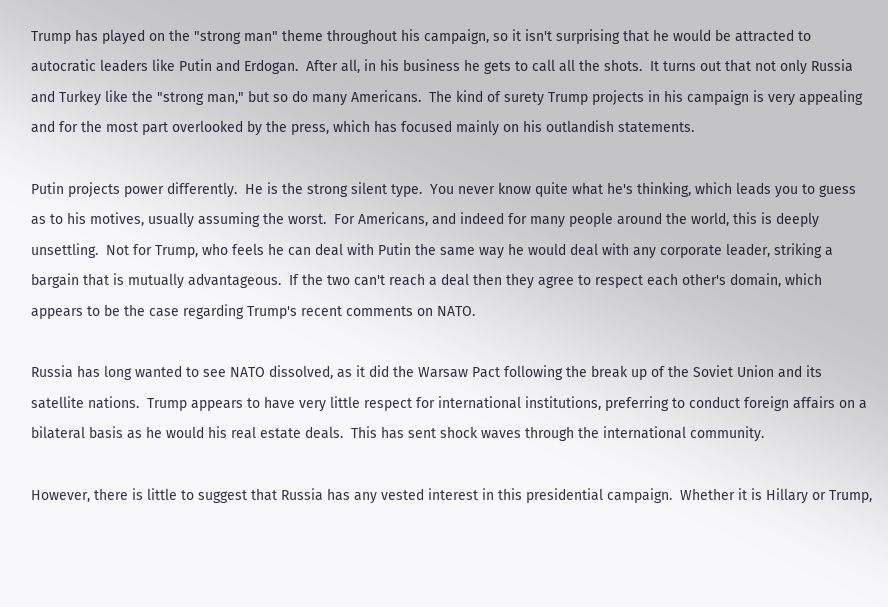Trump has played on the "strong man" theme throughout his campaign, so it isn't surprising that he would be attracted to autocratic leaders like Putin and Erdogan.  After all, in his business he gets to call all the shots.  It turns out that not only Russia and Turkey like the "strong man," but so do many Americans.  The kind of surety Trump projects in his campaign is very appealing and for the most part overlooked by the press, which has focused mainly on his outlandish statements.

Putin projects power differently.  He is the strong silent type.  You never know quite what he's thinking, which leads you to guess as to his motives, usually assuming the worst.  For Americans, and indeed for many people around the world, this is deeply unsettling.  Not for Trump, who feels he can deal with Putin the same way he would deal with any corporate leader, striking a bargain that is mutually advantageous.  If the two can't reach a deal then they agree to respect each other's domain, which appears to be the case regarding Trump's recent comments on NATO.

Russia has long wanted to see NATO dissolved, as it did the Warsaw Pact following the break up of the Soviet Union and its satellite nations.  Trump appears to have very little respect for international institutions, preferring to conduct foreign affairs on a bilateral basis as he would his real estate deals.  This has sent shock waves through the international community.

However, there is little to suggest that Russia has any vested interest in this presidential campaign.  Whether it is Hillary or Trump,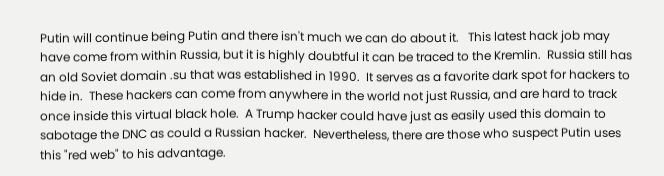Putin will continue being Putin and there isn't much we can do about it.   This latest hack job may have come from within Russia, but it is highly doubtful it can be traced to the Kremlin.  Russia still has an old Soviet domain .su that was established in 1990.  It serves as a favorite dark spot for hackers to hide in.  These hackers can come from anywhere in the world not just Russia, and are hard to track once inside this virtual black hole.  A Trump hacker could have just as easily used this domain to sabotage the DNC as could a Russian hacker.  Nevertheless, there are those who suspect Putin uses this "red web" to his advantage.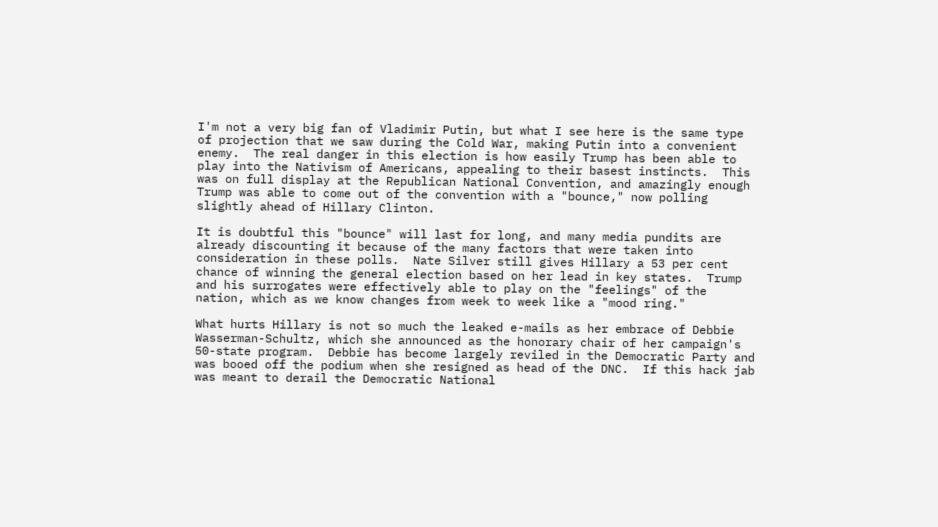I'm not a very big fan of Vladimir Putin, but what I see here is the same type of projection that we saw during the Cold War, making Putin into a convenient enemy.  The real danger in this election is how easily Trump has been able to play into the Nativism of Americans, appealing to their basest instincts.  This was on full display at the Republican National Convention, and amazingly enough Trump was able to come out of the convention with a "bounce," now polling slightly ahead of Hillary Clinton.

It is doubtful this "bounce" will last for long, and many media pundits are already discounting it because of the many factors that were taken into consideration in these polls.  Nate Silver still gives Hillary a 53 per cent chance of winning the general election based on her lead in key states.  Trump and his surrogates were effectively able to play on the "feelings" of the nation, which as we know changes from week to week like a "mood ring."

What hurts Hillary is not so much the leaked e-mails as her embrace of Debbie Wasserman-Schultz, which she announced as the honorary chair of her campaign's 50-state program.  Debbie has become largely reviled in the Democratic Party and was booed off the podium when she resigned as head of the DNC.  If this hack jab was meant to derail the Democratic National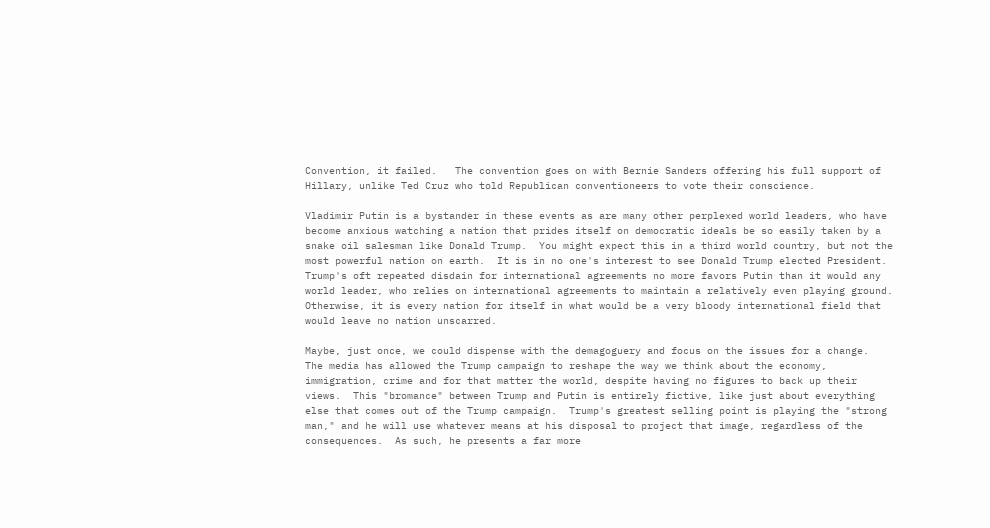Convention, it failed.   The convention goes on with Bernie Sanders offering his full support of Hillary, unlike Ted Cruz who told Republican conventioneers to vote their conscience.

Vladimir Putin is a bystander in these events as are many other perplexed world leaders, who have become anxious watching a nation that prides itself on democratic ideals be so easily taken by a snake oil salesman like Donald Trump.  You might expect this in a third world country, but not the most powerful nation on earth.  It is in no one's interest to see Donald Trump elected President.  Trump's oft repeated disdain for international agreements no more favors Putin than it would any world leader, who relies on international agreements to maintain a relatively even playing ground.  Otherwise, it is every nation for itself in what would be a very bloody international field that would leave no nation unscarred.

Maybe, just once, we could dispense with the demagoguery and focus on the issues for a change.  The media has allowed the Trump campaign to reshape the way we think about the economy, immigration, crime and for that matter the world, despite having no figures to back up their views.  This "bromance" between Trump and Putin is entirely fictive, like just about everything else that comes out of the Trump campaign.  Trump's greatest selling point is playing the "strong man," and he will use whatever means at his disposal to project that image, regardless of the consequences.  As such, he presents a far more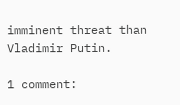imminent threat than Vladimir Putin.

1 comment: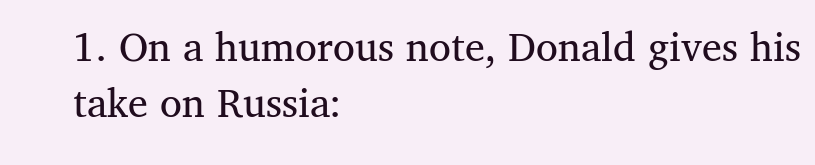1. On a humorous note, Donald gives his take on Russia: